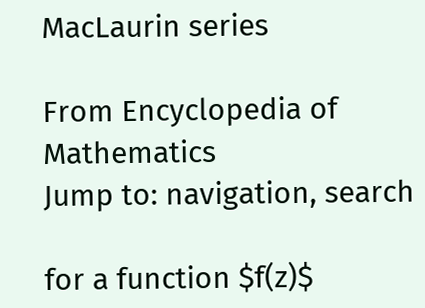MacLaurin series

From Encyclopedia of Mathematics
Jump to: navigation, search

for a function $f(z)$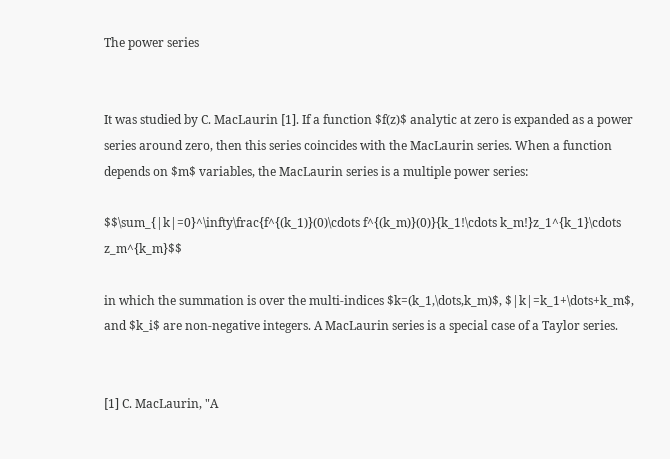The power series


It was studied by C. MacLaurin [1]. If a function $f(z)$ analytic at zero is expanded as a power series around zero, then this series coincides with the MacLaurin series. When a function depends on $m$ variables, the MacLaurin series is a multiple power series:

$$\sum_{|k|=0}^\infty\frac{f^{(k_1)}(0)\cdots f^{(k_m)}(0)}{k_1!\cdots k_m!}z_1^{k_1}\cdots z_m^{k_m}$$

in which the summation is over the multi-indices $k=(k_1,\dots,k_m)$, $|k|=k_1+\dots+k_m$, and $k_i$ are non-negative integers. A MacLaurin series is a special case of a Taylor series.


[1] C. MacLaurin, "A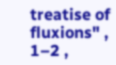treatise of fluxions" , 1–2 ,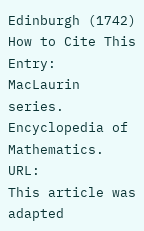Edinburgh (1742)
How to Cite This Entry:
MacLaurin series. Encyclopedia of Mathematics. URL:
This article was adapted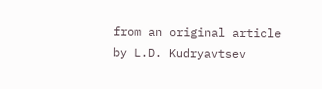from an original article by L.D. Kudryavtsev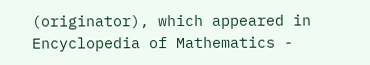(originator), which appeared in Encyclopedia of Mathematics -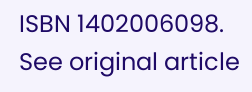ISBN 1402006098. See original article